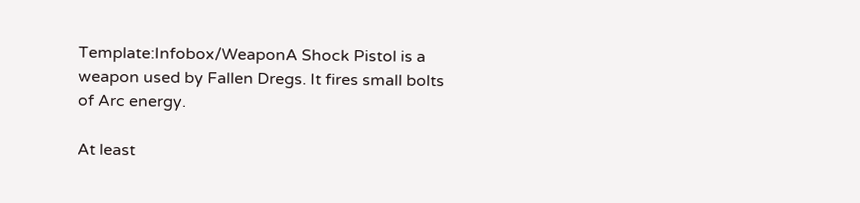Template:Infobox/WeaponA Shock Pistol is a weapon used by Fallen Dregs. It fires small bolts of Arc energy.

At least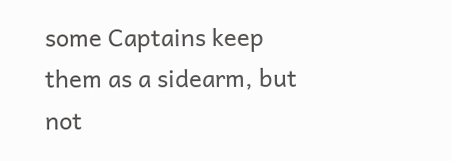some Captains keep them as a sidearm, but not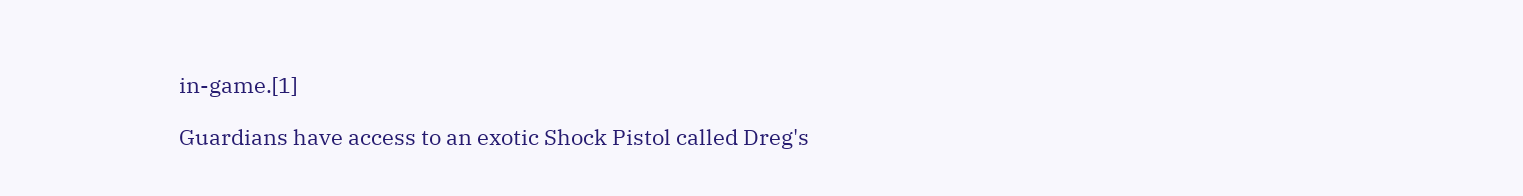in-game.[1]

Guardians have access to an exotic Shock Pistol called Dreg's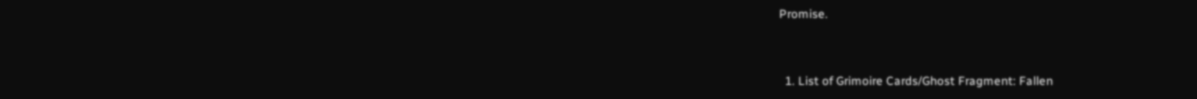Promise.


  1. List of Grimoire Cards/Ghost Fragment: Fallen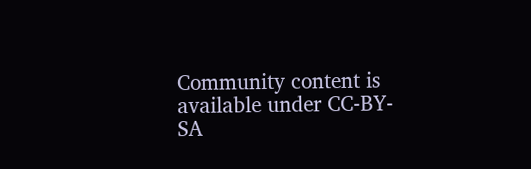Community content is available under CC-BY-SA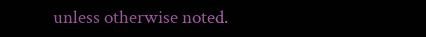unless otherwise noted.